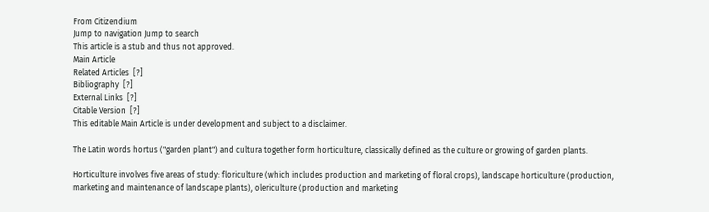From Citizendium
Jump to navigation Jump to search
This article is a stub and thus not approved.
Main Article
Related Articles  [?]
Bibliography  [?]
External Links  [?]
Citable Version  [?]
This editable Main Article is under development and subject to a disclaimer.

The Latin words hortus ("garden plant") and cultura together form horticulture, classically defined as the culture or growing of garden plants.

Horticulture involves five areas of study: floriculture (which includes production and marketing of floral crops), landscape horticulture (production, marketing and maintenance of landscape plants), olericulture (production and marketing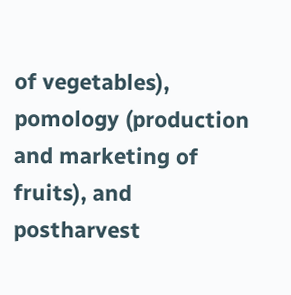of vegetables), pomology (production and marketing of fruits), and postharvest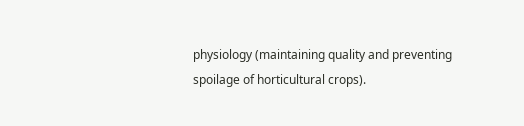physiology (maintaining quality and preventing spoilage of horticultural crops).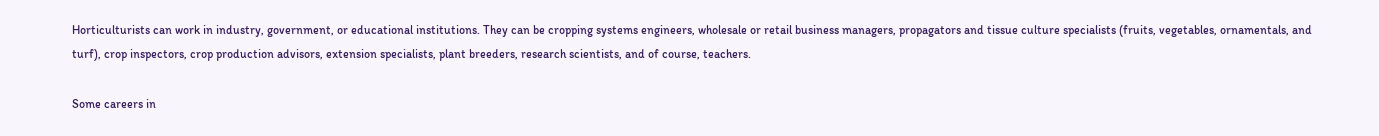Horticulturists can work in industry, government, or educational institutions. They can be cropping systems engineers, wholesale or retail business managers, propagators and tissue culture specialists (fruits, vegetables, ornamentals, and turf), crop inspectors, crop production advisors, extension specialists, plant breeders, research scientists, and of course, teachers.

Some careers in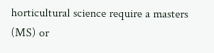horticultural science require a masters (MS) or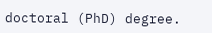doctoral (PhD) degree.